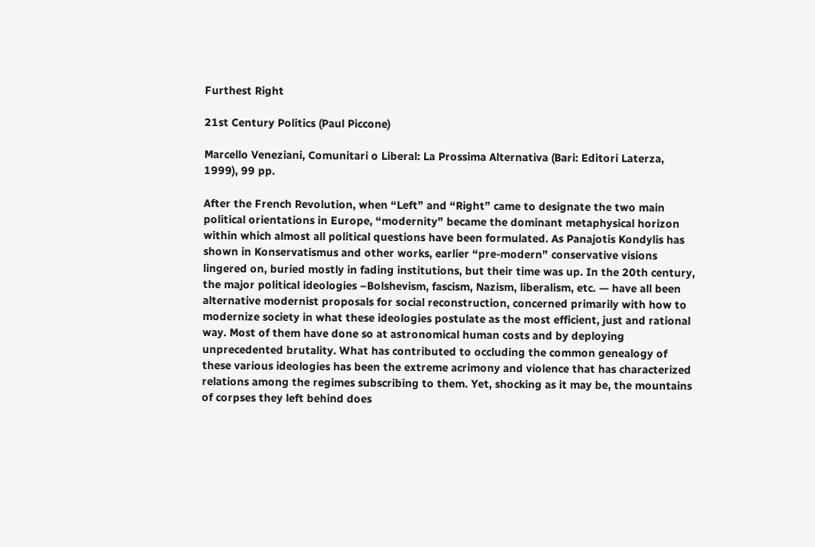Furthest Right

21st Century Politics (Paul Piccone)

Marcello Veneziani, Comunitari o Liberal: La Prossima Alternativa (Bari: Editori Laterza, 1999), 99 pp.

After the French Revolution, when “Left” and “Right” came to designate the two main political orientations in Europe, “modernity” became the dominant metaphysical horizon within which almost all political questions have been formulated. As Panajotis Kondylis has shown in Konservatismus and other works, earlier “pre-modern” conservative visions lingered on, buried mostly in fading institutions, but their time was up. In the 20th century, the major political ideologies –Bolshevism, fascism, Nazism, liberalism, etc. — have all been alternative modernist proposals for social reconstruction, concerned primarily with how to modernize society in what these ideologies postulate as the most efficient, just and rational way. Most of them have done so at astronomical human costs and by deploying unprecedented brutality. What has contributed to occluding the common genealogy of these various ideologies has been the extreme acrimony and violence that has characterized relations among the regimes subscribing to them. Yet, shocking as it may be, the mountains of corpses they left behind does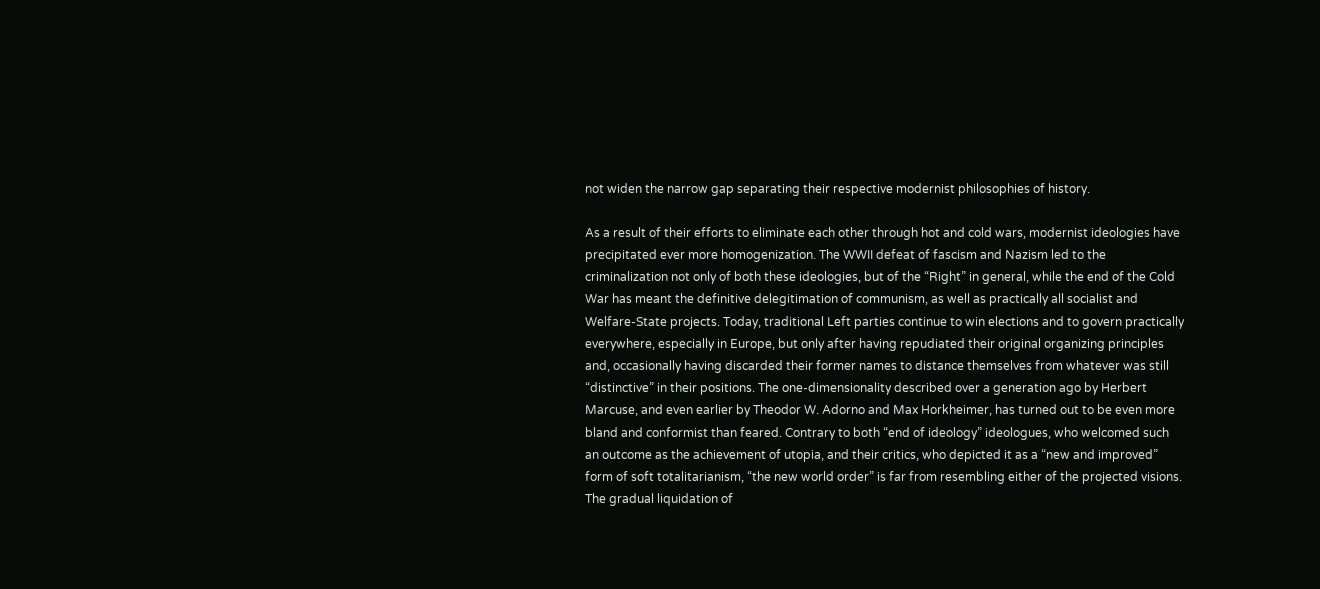not widen the narrow gap separating their respective modernist philosophies of history.

As a result of their efforts to eliminate each other through hot and cold wars, modernist ideologies have precipitated ever more homogenization. The WWII defeat of fascism and Nazism led to the criminalization not only of both these ideologies, but of the “Right” in general, while the end of the Cold War has meant the definitive delegitimation of communism, as well as practically all socialist and Welfare-State projects. Today, traditional Left parties continue to win elections and to govern practically everywhere, especially in Europe, but only after having repudiated their original organizing principles and, occasionally having discarded their former names to distance themselves from whatever was still “distinctive” in their positions. The one-dimensionality described over a generation ago by Herbert Marcuse, and even earlier by Theodor W. Adorno and Max Horkheimer, has turned out to be even more bland and conformist than feared. Contrary to both “end of ideology” ideologues, who welcomed such an outcome as the achievement of utopia, and their critics, who depicted it as a “new and improved” form of soft totalitarianism, “the new world order” is far from resembling either of the projected visions. The gradual liquidation of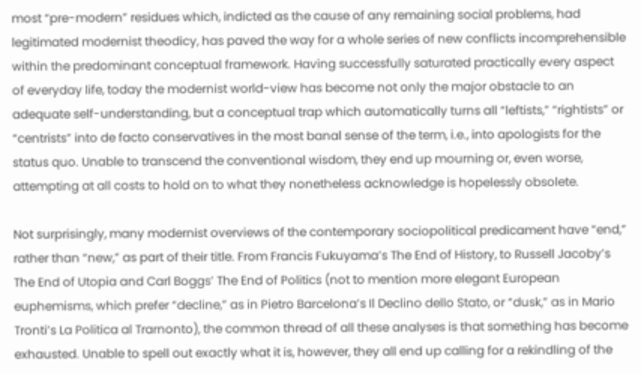most “pre-modern” residues which, indicted as the cause of any remaining social problems, had legitimated modernist theodicy, has paved the way for a whole series of new conflicts incomprehensible within the predominant conceptual framework. Having successfully saturated practically every aspect of everyday life, today the modernist world-view has become not only the major obstacle to an adequate self-understanding, but a conceptual trap which automatically turns all “leftists,” “rightists” or “centrists” into de facto conservatives in the most banal sense of the term, i.e., into apologists for the status quo. Unable to transcend the conventional wisdom, they end up mourning or, even worse, attempting at all costs to hold on to what they nonetheless acknowledge is hopelessly obsolete.

Not surprisingly, many modernist overviews of the contemporary sociopolitical predicament have “end,” rather than “new,” as part of their title. From Francis Fukuyama’s The End of History, to Russell Jacoby’s The End of Utopia and Carl Boggs’ The End of Politics (not to mention more elegant European euphemisms, which prefer “decline,” as in Pietro Barcelona’s Il Declino dello Stato, or “dusk,” as in Mario Tronti’s La Politica al Trarnonto), the common thread of all these analyses is that something has become exhausted. Unable to spell out exactly what it is, however, they all end up calling for a rekindling of the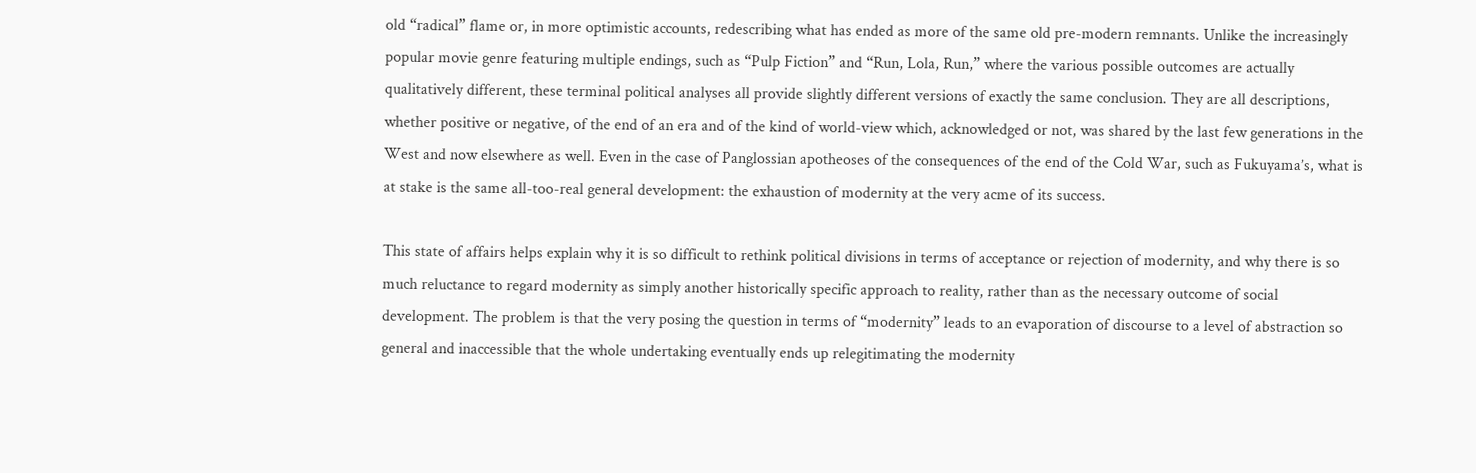old “radical” flame or, in more optimistic accounts, redescribing what has ended as more of the same old pre-modern remnants. Unlike the increasingly popular movie genre featuring multiple endings, such as “Pulp Fiction” and “Run, Lola, Run,” where the various possible outcomes are actually qualitatively different, these terminal political analyses all provide slightly different versions of exactly the same conclusion. They are all descriptions, whether positive or negative, of the end of an era and of the kind of world-view which, acknowledged or not, was shared by the last few generations in the West and now elsewhere as well. Even in the case of Panglossian apotheoses of the consequences of the end of the Cold War, such as Fukuyama’s, what is at stake is the same all-too-real general development: the exhaustion of modernity at the very acme of its success.

This state of affairs helps explain why it is so difficult to rethink political divisions in terms of acceptance or rejection of modernity, and why there is so much reluctance to regard modernity as simply another historically specific approach to reality, rather than as the necessary outcome of social development. The problem is that the very posing the question in terms of “modernity” leads to an evaporation of discourse to a level of abstraction so general and inaccessible that the whole undertaking eventually ends up relegitimating the modernity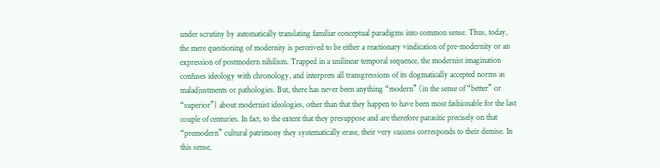under scrutiny by automatically translating familiar conceptual paradigms into common sense. Thus, today, the mere questioning of modernity is perceived to be either a reactionary vindication of pre-modernity or an expression of postmodern nihilism. Trapped in a unilinear temporal sequence, the modernist imagination confuses ideology with chronology, and interprets all transgressions of its dogmatically accepted norms as maladjustments or pathologies. But, there has never been anything “modern” (in the sense of “better” or “superior”) about modernist ideologies, other than that they happen to have been most fashionable for the last couple of centuries. In fact, to the extent that they presuppose and are therefore parasitic precisely on that “premodern” cultural patrimony they systematically erase, their very success corresponds to their demise. In this sense,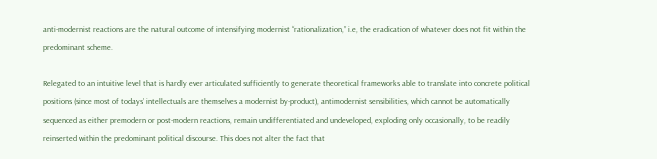anti-modernist reactions are the natural outcome of intensifying modernist “rationalization,” i.e, the eradication of whatever does not fit within the predominant scheme.

Relegated to an intuitive level that is hardly ever articulated sufficiently to generate theoretical frameworks able to translate into concrete political positions (since most of todays’ intellectuals are themselves a modernist by-product), antimodernist sensibilities, which cannot be automatically sequenced as either premodern or post-modern reactions, remain undifferentiated and undeveloped, exploding only occasionally, to be readily reinserted within the predominant political discourse. This does not alter the fact that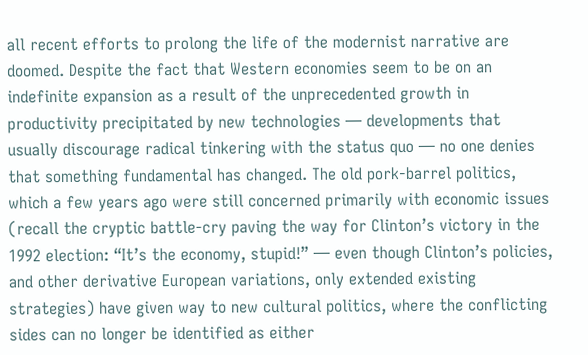all recent efforts to prolong the life of the modernist narrative are doomed. Despite the fact that Western economies seem to be on an indefinite expansion as a result of the unprecedented growth in productivity precipitated by new technologies — developments that usually discourage radical tinkering with the status quo — no one denies that something fundamental has changed. The old pork-barrel politics, which a few years ago were still concerned primarily with economic issues (recall the cryptic battle-cry paving the way for Clinton’s victory in the 1992 election: “It’s the economy, stupid!” — even though Clinton’s policies, and other derivative European variations, only extended existing strategies) have given way to new cultural politics, where the conflicting sides can no longer be identified as either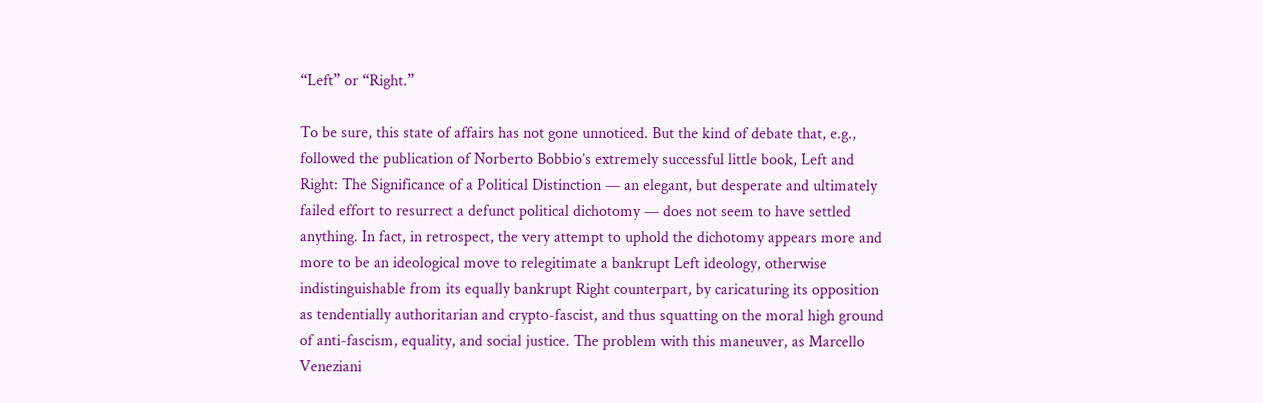“Left” or “Right.”

To be sure, this state of affairs has not gone unnoticed. But the kind of debate that, e.g., followed the publication of Norberto Bobbio’s extremely successful little book, Left and Right: The Significance of a Political Distinction — an elegant, but desperate and ultimately failed effort to resurrect a defunct political dichotomy — does not seem to have settled anything. In fact, in retrospect, the very attempt to uphold the dichotomy appears more and more to be an ideological move to relegitimate a bankrupt Left ideology, otherwise indistinguishable from its equally bankrupt Right counterpart, by caricaturing its opposition as tendentially authoritarian and crypto-fascist, and thus squatting on the moral high ground of anti-fascism, equality, and social justice. The problem with this maneuver, as Marcello Veneziani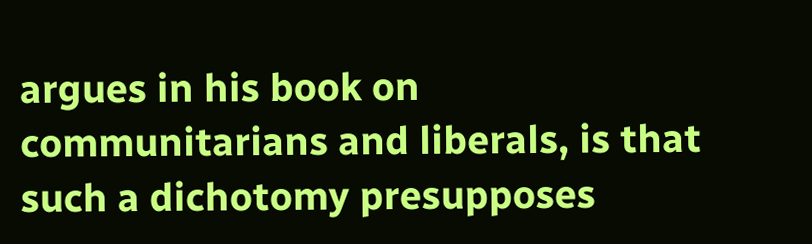argues in his book on communitarians and liberals, is that such a dichotomy presupposes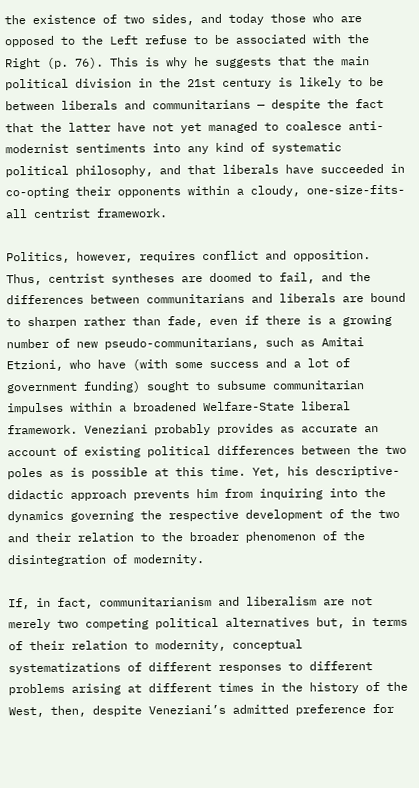the existence of two sides, and today those who are opposed to the Left refuse to be associated with the Right (p. 76). This is why he suggests that the main political division in the 21st century is likely to be between liberals and communitarians — despite the fact that the latter have not yet managed to coalesce anti-modernist sentiments into any kind of systematic political philosophy, and that liberals have succeeded in co-opting their opponents within a cloudy, one-size-fits-all centrist framework.

Politics, however, requires conflict and opposition. Thus, centrist syntheses are doomed to fail, and the differences between communitarians and liberals are bound to sharpen rather than fade, even if there is a growing number of new pseudo-communitarians, such as Amitai Etzioni, who have (with some success and a lot of government funding) sought to subsume communitarian impulses within a broadened Welfare-State liberal framework. Veneziani probably provides as accurate an account of existing political differences between the two poles as is possible at this time. Yet, his descriptive-didactic approach prevents him from inquiring into the dynamics governing the respective development of the two and their relation to the broader phenomenon of the disintegration of modernity.

If, in fact, communitarianism and liberalism are not merely two competing political alternatives but, in terms of their relation to modernity, conceptual systematizations of different responses to different problems arising at different times in the history of the West, then, despite Veneziani’s admitted preference for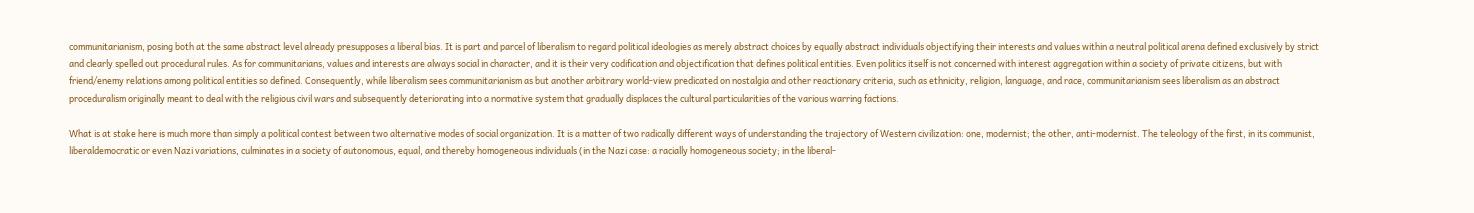communitarianism, posing both at the same abstract level already presupposes a liberal bias. It is part and parcel of liberalism to regard political ideologies as merely abstract choices by equally abstract individuals objectifying their interests and values within a neutral political arena defined exclusively by strict and clearly spelled out procedural rules. As for communitarians, values and interests are always social in character, and it is their very codification and objectification that defines political entities. Even politics itself is not concerned with interest aggregation within a society of private citizens, but with friend/enemy relations among political entities so defined. Consequently, while liberalism sees communitarianism as but another arbitrary world-view predicated on nostalgia and other reactionary criteria, such as ethnicity, religion, language, and race, communitarianism sees liberalism as an abstract proceduralism originally meant to deal with the religious civil wars and subsequently deteriorating into a normative system that gradually displaces the cultural particularities of the various warring factions.

What is at stake here is much more than simply a political contest between two alternative modes of social organization. It is a matter of two radically different ways of understanding the trajectory of Western civilization: one, modernist; the other, anti-modernist. The teleology of the first, in its communist, liberaldemocratic or even Nazi variations, culminates in a society of autonomous, equal, and thereby homogeneous individuals (in the Nazi case: a racially homogeneous society; in the liberal-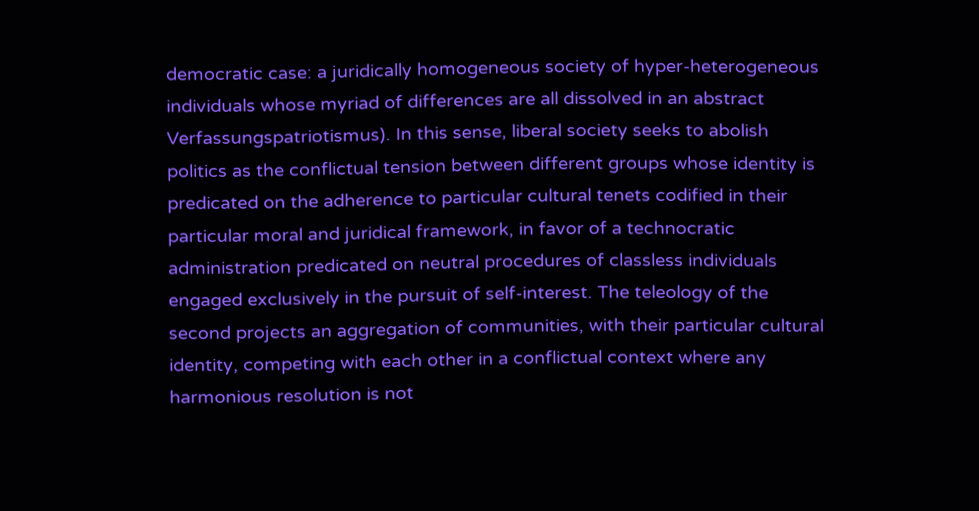democratic case: a juridically homogeneous society of hyper-heterogeneous individuals whose myriad of differences are all dissolved in an abstract Verfassungspatriotismus). In this sense, liberal society seeks to abolish politics as the conflictual tension between different groups whose identity is predicated on the adherence to particular cultural tenets codified in their particular moral and juridical framework, in favor of a technocratic administration predicated on neutral procedures of classless individuals engaged exclusively in the pursuit of self-interest. The teleology of the second projects an aggregation of communities, with their particular cultural identity, competing with each other in a conflictual context where any harmonious resolution is not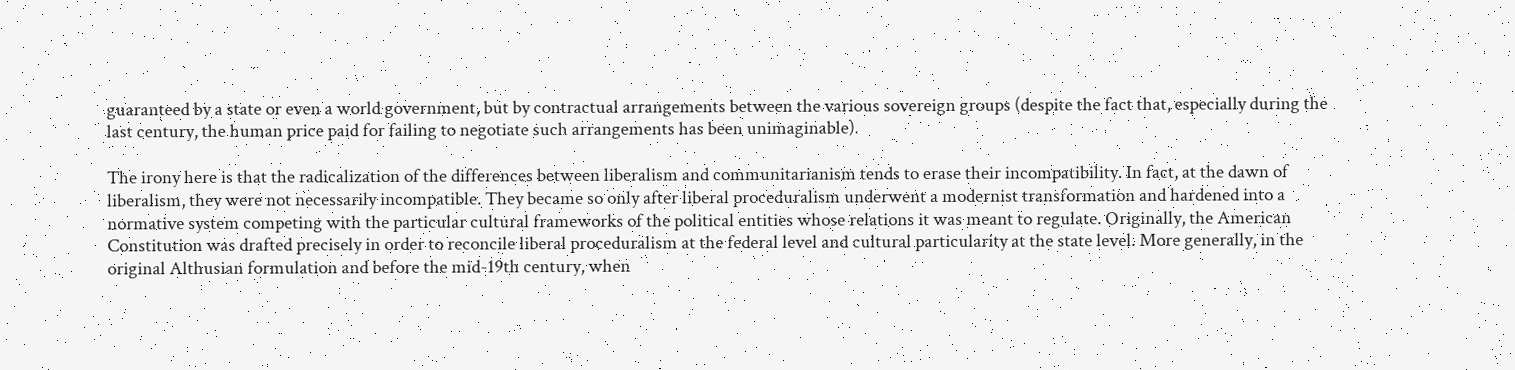guaranteed by a state or even a world government, but by contractual arrangements between the various sovereign groups (despite the fact that, especially during the last century, the human price paid for failing to negotiate such arrangements has been unimaginable).

The irony here is that the radicalization of the differences between liberalism and communitarianism tends to erase their incompatibility. In fact, at the dawn of liberalism, they were not necessarily incompatible. They became so only after liberal proceduralism underwent a modernist transformation and hardened into a normative system competing with the particular cultural frameworks of the political entities whose relations it was meant to regulate. Originally, the American Constitution was drafted precisely in order to reconcile liberal proceduralism at the federal level and cultural particularity at the state level. More generally, in the original Althusian formulation and before the mid-19th century, when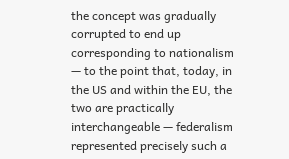the concept was gradually corrupted to end up corresponding to nationalism — to the point that, today, in the US and within the EU, the two are practically interchangeable — federalism represented precisely such a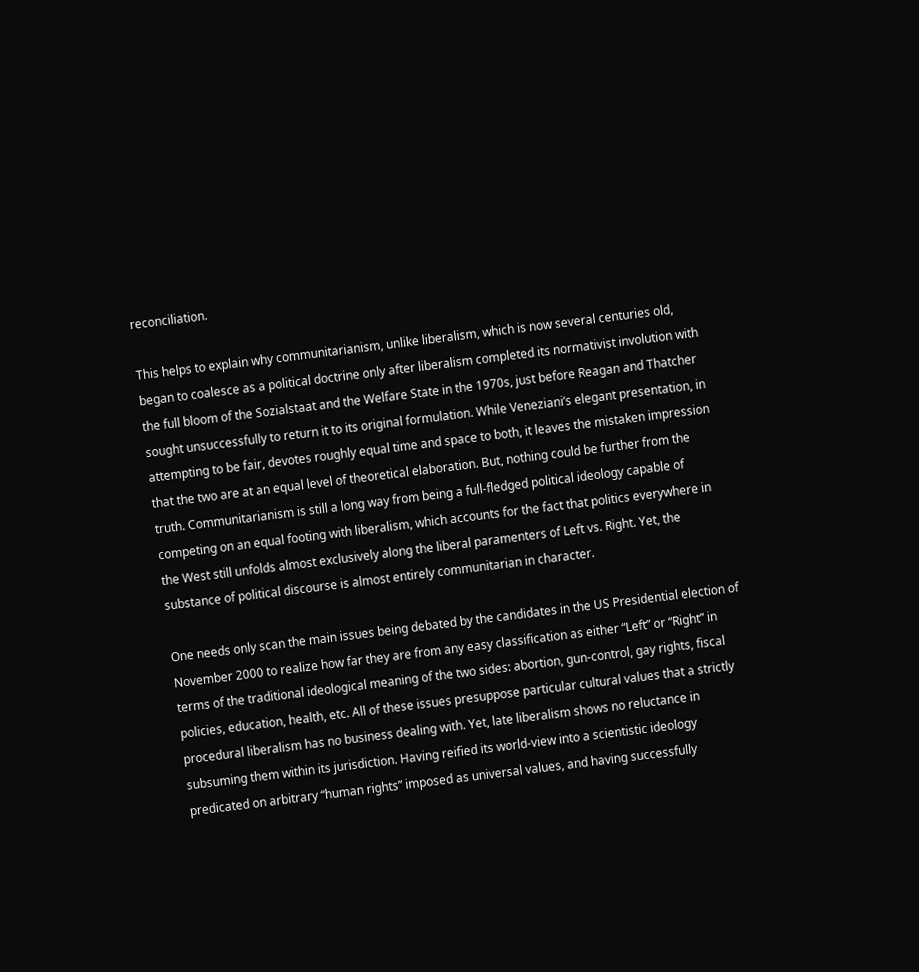reconciliation.

This helps to explain why communitarianism, unlike liberalism, which is now several centuries old, began to coalesce as a political doctrine only after liberalism completed its normativist involution with the full bloom of the Sozialstaat and the Welfare State in the 1970s, just before Reagan and Thatcher sought unsuccessfully to return it to its original formulation. While Veneziani’s elegant presentation, in attempting to be fair, devotes roughly equal time and space to both, it leaves the mistaken impression that the two are at an equal level of theoretical elaboration. But, nothing could be further from the truth. Communitarianism is still a long way from being a full-fledged political ideology capable of competing on an equal footing with liberalism, which accounts for the fact that politics everywhere in the West still unfolds almost exclusively along the liberal paramenters of Left vs. Right. Yet, the substance of political discourse is almost entirely communitarian in character.

One needs only scan the main issues being debated by the candidates in the US Presidential election of November 2000 to realize how far they are from any easy classification as either “Left” or “Right” in terms of the traditional ideological meaning of the two sides: abortion, gun-control, gay rights, fiscal policies, education, health, etc. All of these issues presuppose particular cultural values that a strictly procedural liberalism has no business dealing with. Yet, late liberalism shows no reluctance in subsuming them within its jurisdiction. Having reified its world-view into a scientistic ideology predicated on arbitrary “human rights” imposed as universal values, and having successfully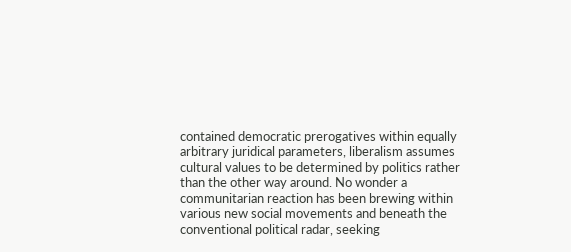contained democratic prerogatives within equally arbitrary juridical parameters, liberalism assumes cultural values to be determined by politics rather than the other way around. No wonder a communitarian reaction has been brewing within various new social movements and beneath the conventional political radar, seeking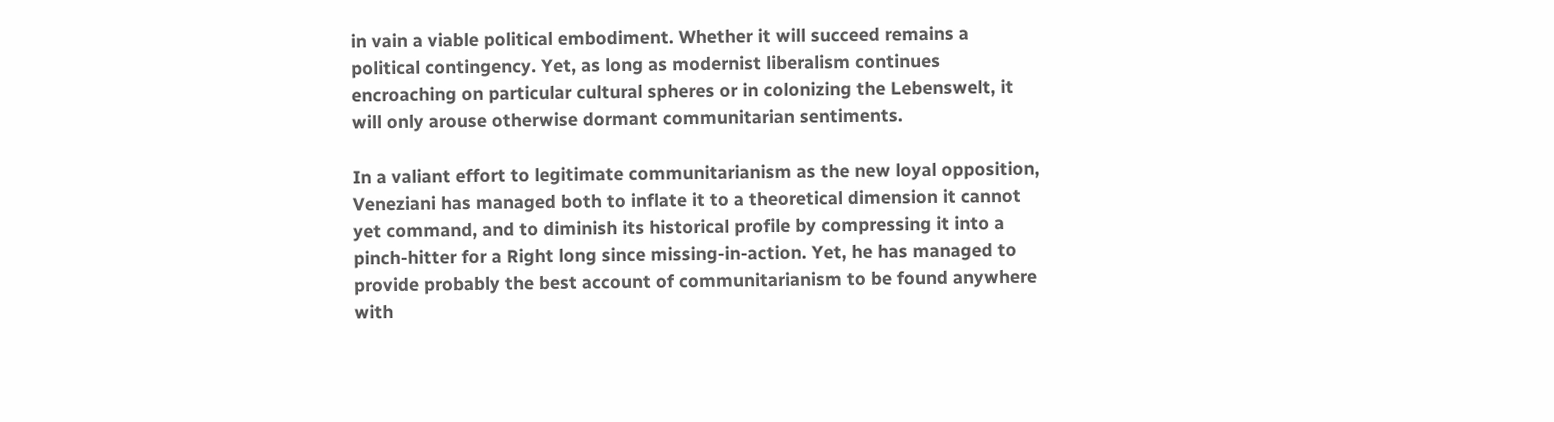in vain a viable political embodiment. Whether it will succeed remains a political contingency. Yet, as long as modernist liberalism continues encroaching on particular cultural spheres or in colonizing the Lebenswelt, it will only arouse otherwise dormant communitarian sentiments.

In a valiant effort to legitimate communitarianism as the new loyal opposition, Veneziani has managed both to inflate it to a theoretical dimension it cannot yet command, and to diminish its historical profile by compressing it into a pinch-hitter for a Right long since missing-in-action. Yet, he has managed to provide probably the best account of communitarianism to be found anywhere with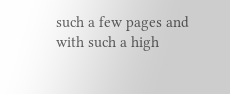such a few pages and with such a high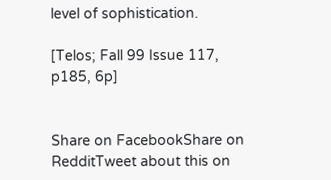level of sophistication.

[Telos; Fall 99 Issue 117, p185, 6p]


Share on FacebookShare on RedditTweet about this on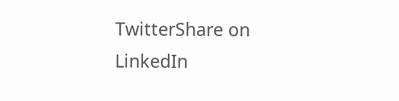TwitterShare on LinkedIn